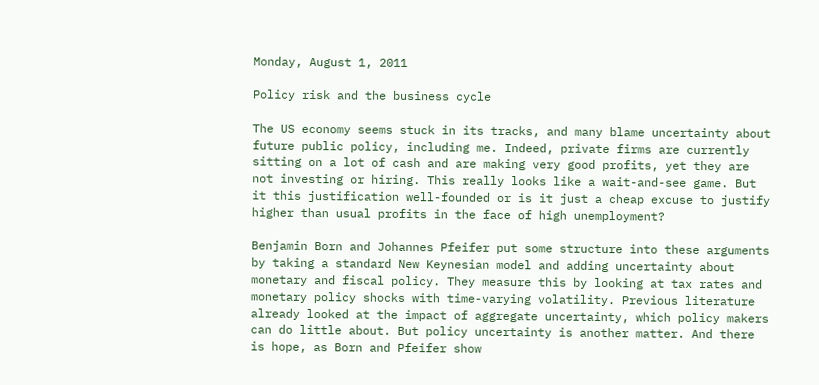Monday, August 1, 2011

Policy risk and the business cycle

The US economy seems stuck in its tracks, and many blame uncertainty about future public policy, including me. Indeed, private firms are currently sitting on a lot of cash and are making very good profits, yet they are not investing or hiring. This really looks like a wait-and-see game. But it this justification well-founded or is it just a cheap excuse to justify higher than usual profits in the face of high unemployment?

Benjamin Born and Johannes Pfeifer put some structure into these arguments by taking a standard New Keynesian model and adding uncertainty about monetary and fiscal policy. They measure this by looking at tax rates and monetary policy shocks with time-varying volatility. Previous literature already looked at the impact of aggregate uncertainty, which policy makers can do little about. But policy uncertainty is another matter. And there is hope, as Born and Pfeifer show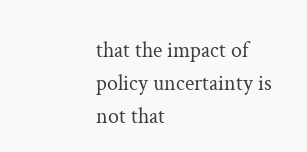that the impact of policy uncertainty is not that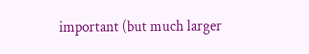important (but much larger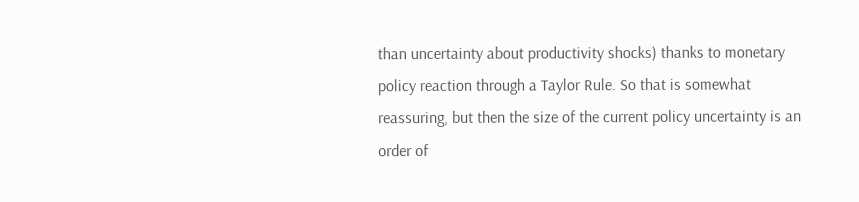than uncertainty about productivity shocks) thanks to monetary policy reaction through a Taylor Rule. So that is somewhat reassuring, but then the size of the current policy uncertainty is an order of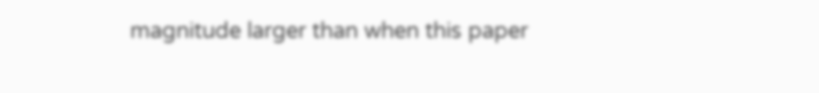magnitude larger than when this paper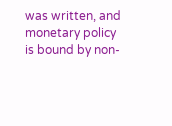was written, and monetary policy is bound by non-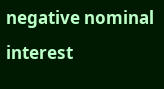negative nominal interest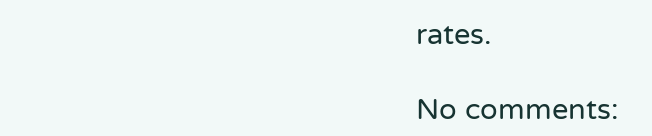rates.

No comments: